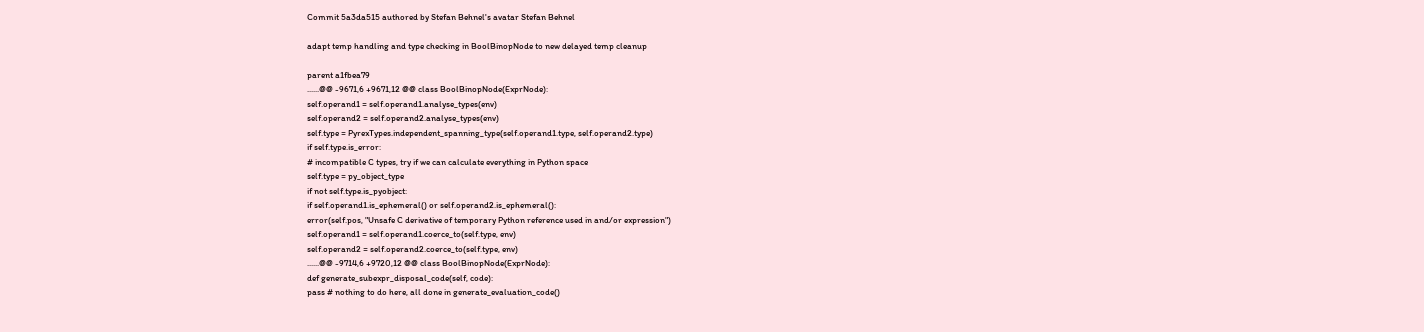Commit 5a3da515 authored by Stefan Behnel's avatar Stefan Behnel

adapt temp handling and type checking in BoolBinopNode to new delayed temp cleanup

parent a1fbea79
......@@ -9671,6 +9671,12 @@ class BoolBinopNode(ExprNode):
self.operand1 = self.operand1.analyse_types(env)
self.operand2 = self.operand2.analyse_types(env)
self.type = PyrexTypes.independent_spanning_type(self.operand1.type, self.operand2.type)
if self.type.is_error:
# incompatible C types, try if we can calculate everything in Python space
self.type = py_object_type
if not self.type.is_pyobject:
if self.operand1.is_ephemeral() or self.operand2.is_ephemeral():
error(self.pos, "Unsafe C derivative of temporary Python reference used in and/or expression")
self.operand1 = self.operand1.coerce_to(self.type, env)
self.operand2 = self.operand2.coerce_to(self.type, env)
......@@ -9714,6 +9720,12 @@ class BoolBinopNode(ExprNode):
def generate_subexpr_disposal_code(self, code):
pass # nothing to do here, all done in generate_evaluation_code()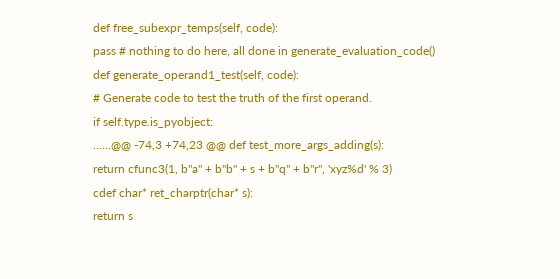def free_subexpr_temps(self, code):
pass # nothing to do here, all done in generate_evaluation_code()
def generate_operand1_test(self, code):
# Generate code to test the truth of the first operand.
if self.type.is_pyobject:
......@@ -74,3 +74,23 @@ def test_more_args_adding(s):
return cfunc3(1, b"a" + b"b" + s + b"q" + b"r", 'xyz%d' % 3)
cdef char* ret_charptr(char* s):
return s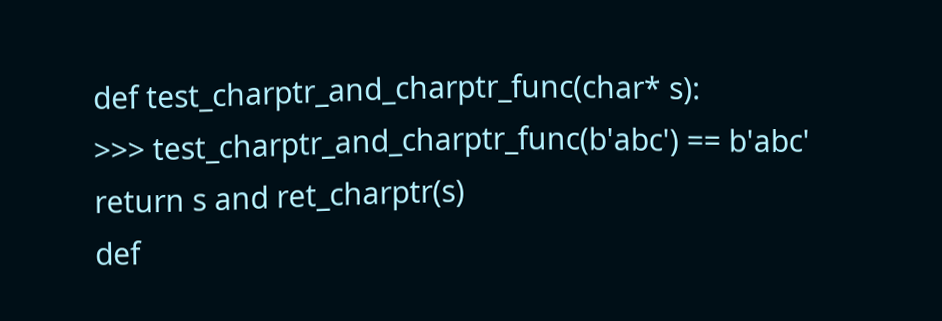def test_charptr_and_charptr_func(char* s):
>>> test_charptr_and_charptr_func(b'abc') == b'abc'
return s and ret_charptr(s)
def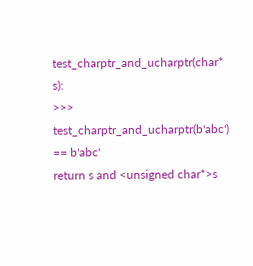test_charptr_and_ucharptr(char* s):
>>> test_charptr_and_ucharptr(b'abc') == b'abc'
return s and <unsigned char*>s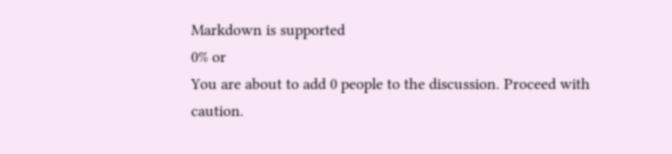Markdown is supported
0% or
You are about to add 0 people to the discussion. Proceed with caution.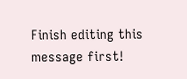Finish editing this message first!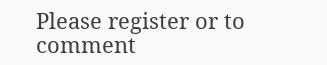Please register or to comment